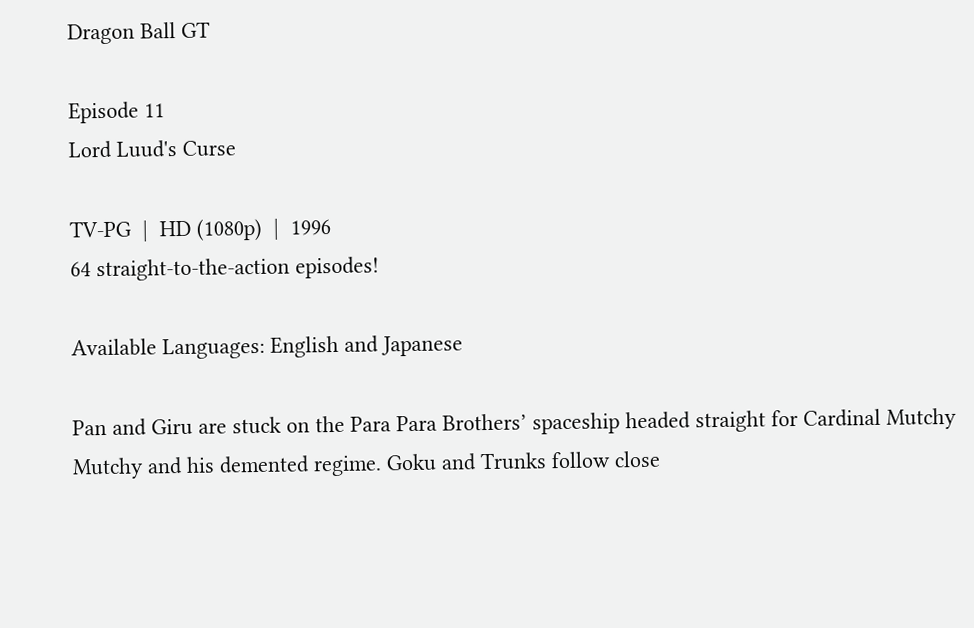Dragon Ball GT

Episode 11
Lord Luud's Curse

TV-PG  |  HD (1080p)  |  1996
64 straight-to-the-action episodes!

Available Languages: English and Japanese

Pan and Giru are stuck on the Para Para Brothers’ spaceship headed straight for Cardinal Mutchy Mutchy and his demented regime. Goku and Trunks follow close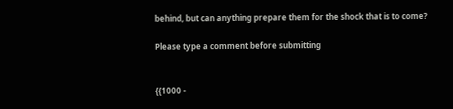behind, but can anything prepare them for the shock that is to come?

Please type a comment before submitting


{{1000 -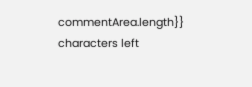commentArea.length}} characters left